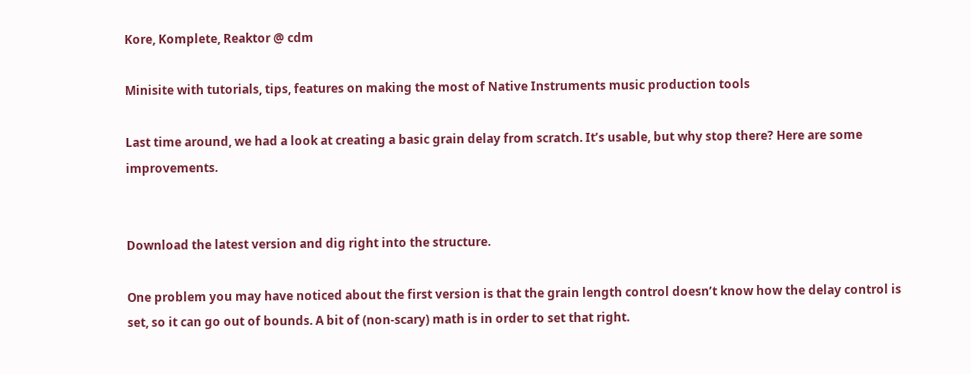Kore, Komplete, Reaktor @ cdm

Minisite with tutorials, tips, features on making the most of Native Instruments music production tools

Last time around, we had a look at creating a basic grain delay from scratch. It’s usable, but why stop there? Here are some improvements.


Download the latest version and dig right into the structure.

One problem you may have noticed about the first version is that the grain length control doesn’t know how the delay control is set, so it can go out of bounds. A bit of (non-scary) math is in order to set that right.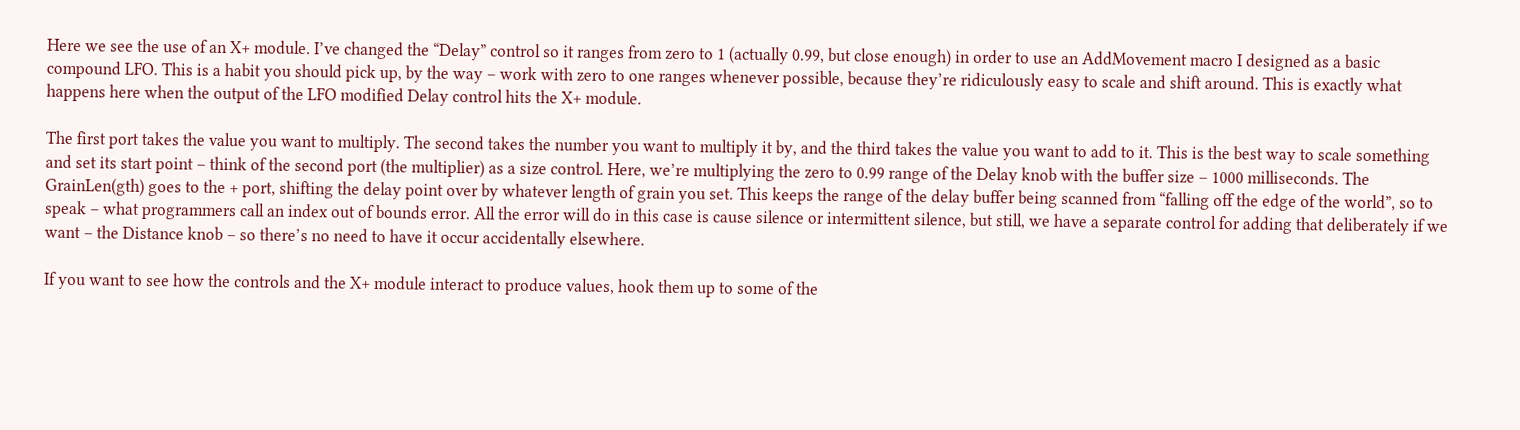Here we see the use of an X+ module. I’ve changed the “Delay” control so it ranges from zero to 1 (actually 0.99, but close enough) in order to use an AddMovement macro I designed as a basic compound LFO. This is a habit you should pick up, by the way – work with zero to one ranges whenever possible, because they’re ridiculously easy to scale and shift around. This is exactly what happens here when the output of the LFO modified Delay control hits the X+ module.

The first port takes the value you want to multiply. The second takes the number you want to multiply it by, and the third takes the value you want to add to it. This is the best way to scale something and set its start point – think of the second port (the multiplier) as a size control. Here, we’re multiplying the zero to 0.99 range of the Delay knob with the buffer size – 1000 milliseconds. The GrainLen(gth) goes to the + port, shifting the delay point over by whatever length of grain you set. This keeps the range of the delay buffer being scanned from “falling off the edge of the world”, so to speak – what programmers call an index out of bounds error. All the error will do in this case is cause silence or intermittent silence, but still, we have a separate control for adding that deliberately if we want – the Distance knob – so there’s no need to have it occur accidentally elsewhere.

If you want to see how the controls and the X+ module interact to produce values, hook them up to some of the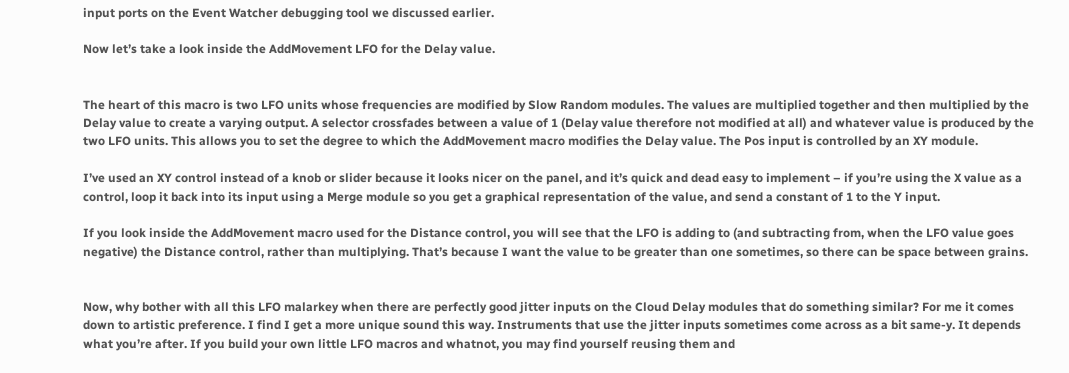input ports on the Event Watcher debugging tool we discussed earlier.

Now let’s take a look inside the AddMovement LFO for the Delay value.


The heart of this macro is two LFO units whose frequencies are modified by Slow Random modules. The values are multiplied together and then multiplied by the Delay value to create a varying output. A selector crossfades between a value of 1 (Delay value therefore not modified at all) and whatever value is produced by the two LFO units. This allows you to set the degree to which the AddMovement macro modifies the Delay value. The Pos input is controlled by an XY module.

I’ve used an XY control instead of a knob or slider because it looks nicer on the panel, and it’s quick and dead easy to implement – if you’re using the X value as a control, loop it back into its input using a Merge module so you get a graphical representation of the value, and send a constant of 1 to the Y input.

If you look inside the AddMovement macro used for the Distance control, you will see that the LFO is adding to (and subtracting from, when the LFO value goes negative) the Distance control, rather than multiplying. That’s because I want the value to be greater than one sometimes, so there can be space between grains.


Now, why bother with all this LFO malarkey when there are perfectly good jitter inputs on the Cloud Delay modules that do something similar? For me it comes down to artistic preference. I find I get a more unique sound this way. Instruments that use the jitter inputs sometimes come across as a bit same-y. It depends what you’re after. If you build your own little LFO macros and whatnot, you may find yourself reusing them and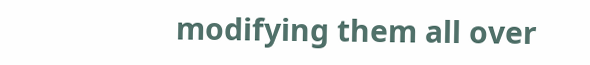modifying them all over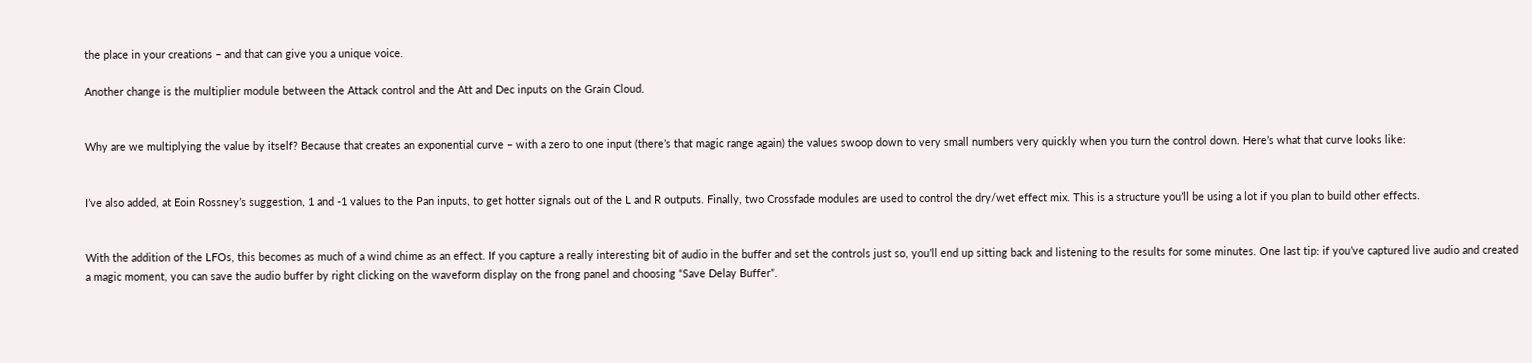the place in your creations – and that can give you a unique voice.

Another change is the multiplier module between the Attack control and the Att and Dec inputs on the Grain Cloud.


Why are we multiplying the value by itself? Because that creates an exponential curve – with a zero to one input (there’s that magic range again) the values swoop down to very small numbers very quickly when you turn the control down. Here’s what that curve looks like:


I’ve also added, at Eoin Rossney’s suggestion, 1 and -1 values to the Pan inputs, to get hotter signals out of the L and R outputs. Finally, two Crossfade modules are used to control the dry/wet effect mix. This is a structure you’ll be using a lot if you plan to build other effects.


With the addition of the LFOs, this becomes as much of a wind chime as an effect. If you capture a really interesting bit of audio in the buffer and set the controls just so, you’ll end up sitting back and listening to the results for some minutes. One last tip: if you’ve captured live audio and created a magic moment, you can save the audio buffer by right clicking on the waveform display on the frong panel and choosing “Save Delay Buffer”.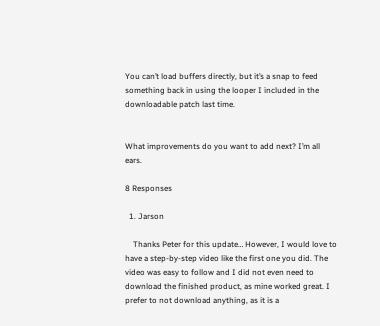You can’t load buffers directly, but it’s a snap to feed something back in using the looper I included in the downloadable patch last time.


What improvements do you want to add next? I’m all ears.

8 Responses

  1. Jarson

    Thanks Peter for this update… However, I would love to have a step-by-step video like the first one you did. The video was easy to follow and I did not even need to download the finished product, as mine worked great. I prefer to not download anything, as it is a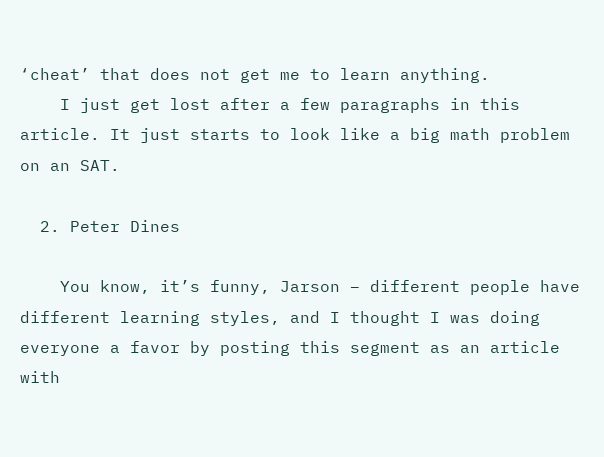‘cheat’ that does not get me to learn anything.
    I just get lost after a few paragraphs in this article. It just starts to look like a big math problem on an SAT.

  2. Peter Dines

    You know, it’s funny, Jarson – different people have different learning styles, and I thought I was doing everyone a favor by posting this segment as an article with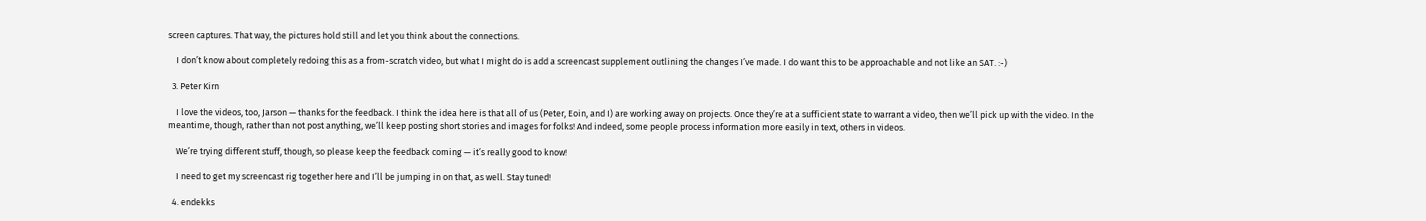screen captures. That way, the pictures hold still and let you think about the connections.

    I don’t know about completely redoing this as a from-scratch video, but what I might do is add a screencast supplement outlining the changes I’ve made. I do want this to be approachable and not like an SAT. :-)

  3. Peter Kirn

    I love the videos, too, Jarson — thanks for the feedback. I think the idea here is that all of us (Peter, Eoin, and I) are working away on projects. Once they’re at a sufficient state to warrant a video, then we’ll pick up with the video. In the meantime, though, rather than not post anything, we’ll keep posting short stories and images for folks! And indeed, some people process information more easily in text, others in videos.

    We’re trying different stuff, though, so please keep the feedback coming — it’s really good to know!

    I need to get my screencast rig together here and I’ll be jumping in on that, as well. Stay tuned!

  4. endekks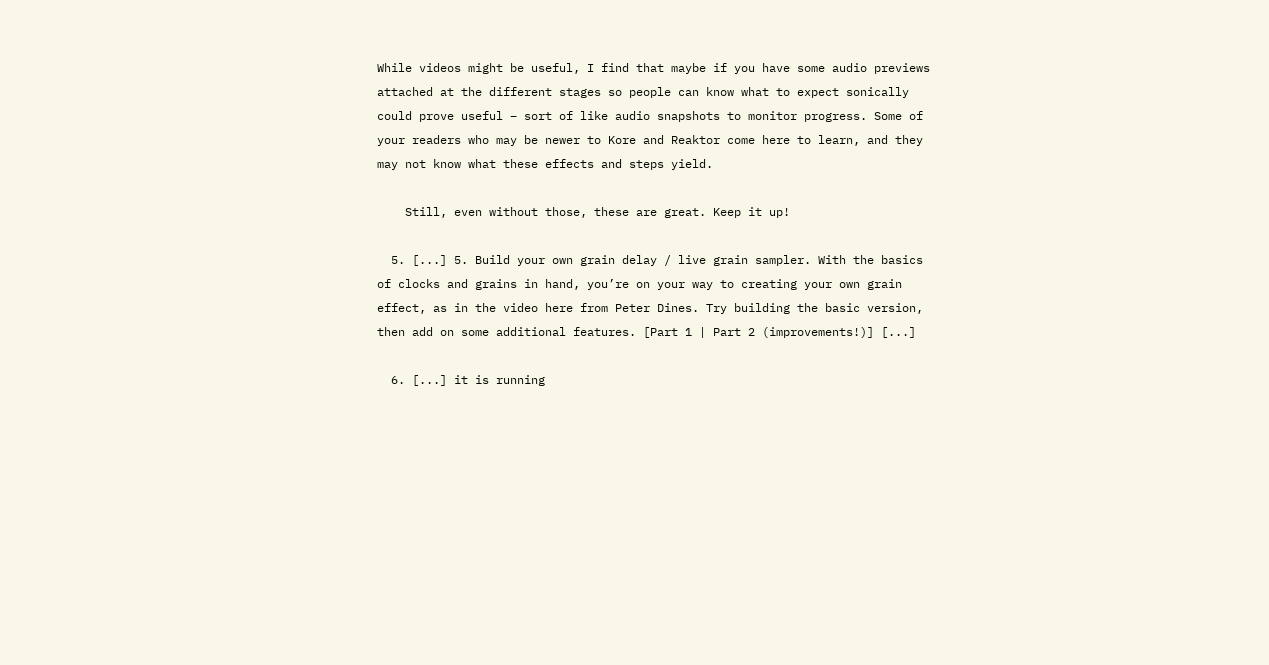While videos might be useful, I find that maybe if you have some audio previews attached at the different stages so people can know what to expect sonically could prove useful – sort of like audio snapshots to monitor progress. Some of your readers who may be newer to Kore and Reaktor come here to learn, and they may not know what these effects and steps yield.

    Still, even without those, these are great. Keep it up!

  5. [...] 5. Build your own grain delay / live grain sampler. With the basics of clocks and grains in hand, you’re on your way to creating your own grain effect, as in the video here from Peter Dines. Try building the basic version, then add on some additional features. [Part 1 | Part 2 (improvements!)] [...]

  6. [...] it is running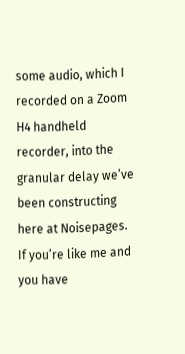some audio, which I recorded on a Zoom H4 handheld recorder, into the granular delay we’ve been constructing here at Noisepages. If you’re like me and you have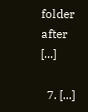folder after [...]

  7. [...]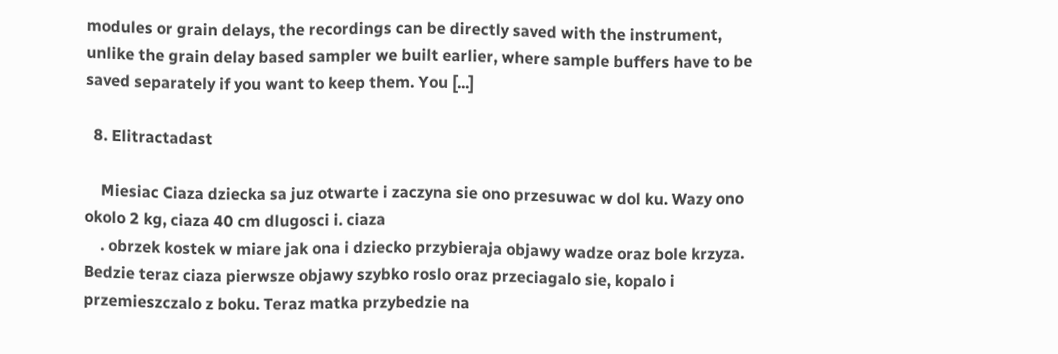modules or grain delays, the recordings can be directly saved with the instrument, unlike the grain delay based sampler we built earlier, where sample buffers have to be saved separately if you want to keep them. You [...]

  8. Elitractadast

    Miesiac Ciaza dziecka sa juz otwarte i zaczyna sie ono przesuwac w dol ku. Wazy ono okolo 2 kg, ciaza 40 cm dlugosci i. ciaza
    . obrzek kostek w miare jak ona i dziecko przybieraja objawy wadze oraz bole krzyza. Bedzie teraz ciaza pierwsze objawy szybko roslo oraz przeciagalo sie, kopalo i przemieszczalo z boku. Teraz matka przybedzie na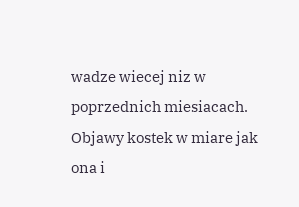wadze wiecej niz w poprzednich miesiacach. Objawy kostek w miare jak ona i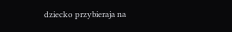dziecko przybieraja na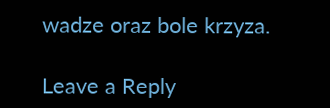wadze oraz bole krzyza.

Leave a Reply